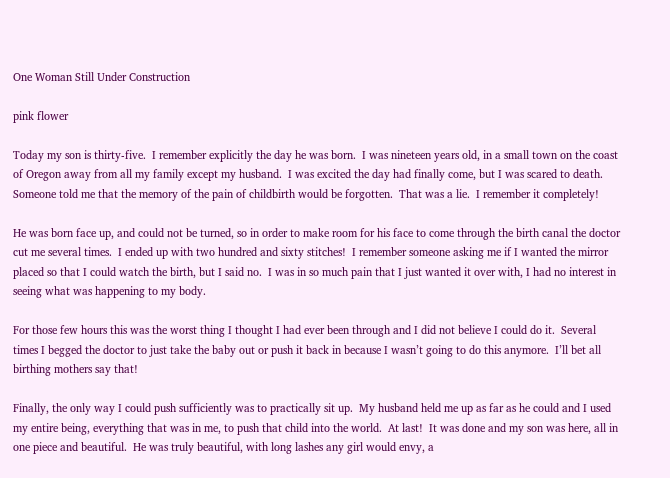One Woman Still Under Construction

pink flower

Today my son is thirty-five.  I remember explicitly the day he was born.  I was nineteen years old, in a small town on the coast of Oregon away from all my family except my husband.  I was excited the day had finally come, but I was scared to death.   Someone told me that the memory of the pain of childbirth would be forgotten.  That was a lie.  I remember it completely!

He was born face up, and could not be turned, so in order to make room for his face to come through the birth canal the doctor cut me several times.  I ended up with two hundred and sixty stitches!  I remember someone asking me if I wanted the mirror placed so that I could watch the birth, but I said no.  I was in so much pain that I just wanted it over with, I had no interest in seeing what was happening to my body.

For those few hours this was the worst thing I thought I had ever been through and I did not believe I could do it.  Several times I begged the doctor to just take the baby out or push it back in because I wasn’t going to do this anymore.  I’ll bet all birthing mothers say that!

Finally, the only way I could push sufficiently was to practically sit up.  My husband held me up as far as he could and I used my entire being, everything that was in me, to push that child into the world.  At last!  It was done and my son was here, all in one piece and beautiful.  He was truly beautiful, with long lashes any girl would envy, a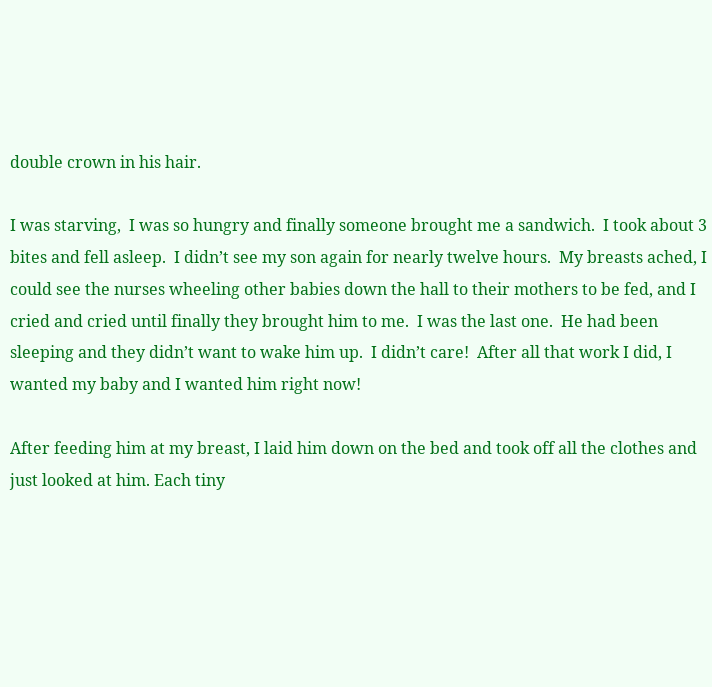double crown in his hair.

I was starving,  I was so hungry and finally someone brought me a sandwich.  I took about 3 bites and fell asleep.  I didn’t see my son again for nearly twelve hours.  My breasts ached, I could see the nurses wheeling other babies down the hall to their mothers to be fed, and I cried and cried until finally they brought him to me.  I was the last one.  He had been sleeping and they didn’t want to wake him up.  I didn’t care!  After all that work I did, I wanted my baby and I wanted him right now!

After feeding him at my breast, I laid him down on the bed and took off all the clothes and just looked at him. Each tiny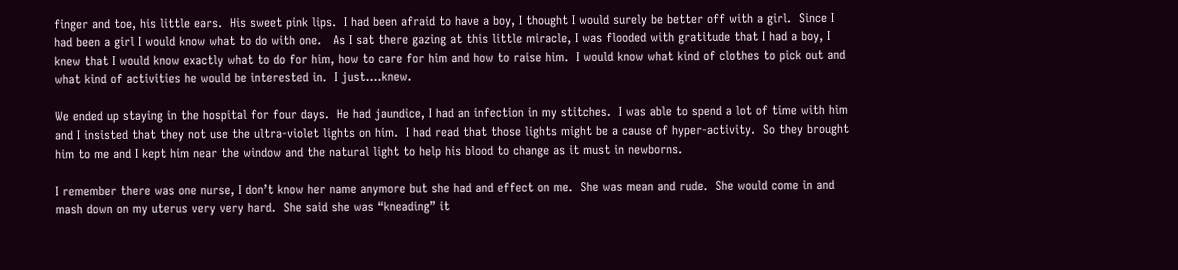finger and toe, his little ears.  His sweet pink lips.  I had been afraid to have a boy, I thought I would surely be better off with a girl.  Since I had been a girl I would know what to do with one.   As I sat there gazing at this little miracle, I was flooded with gratitude that I had a boy, I knew that I would know exactly what to do for him, how to care for him and how to raise him.  I would know what kind of clothes to pick out and what kind of activities he would be interested in.  I just….knew.

We ended up staying in the hospital for four days.  He had jaundice, I had an infection in my stitches.  I was able to spend a lot of time with him and I insisted that they not use the ultra-violet lights on him.  I had read that those lights might be a cause of hyper-activity.  So they brought him to me and I kept him near the window and the natural light to help his blood to change as it must in newborns.

I remember there was one nurse, I don’t know her name anymore but she had and effect on me.  She was mean and rude.  She would come in and mash down on my uterus very very hard.  She said she was “kneading” it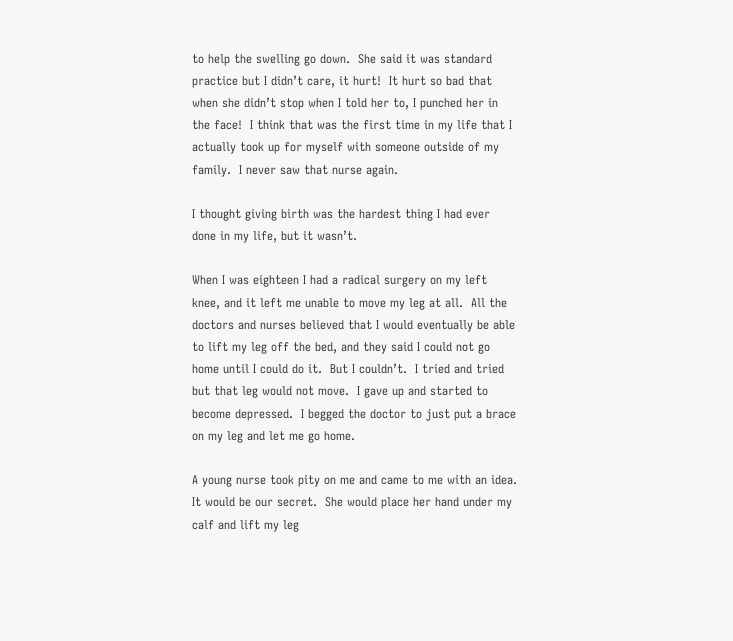to help the swelling go down.  She said it was standard practice but I didn’t care, it hurt!  It hurt so bad that when she didn’t stop when I told her to, I punched her in the face!  I think that was the first time in my life that I actually took up for myself with someone outside of my family.  I never saw that nurse again.

I thought giving birth was the hardest thing I had ever done in my life, but it wasn’t.

When I was eighteen I had a radical surgery on my left knee, and it left me unable to move my leg at all.  All the doctors and nurses believed that I would eventually be able to lift my leg off the bed, and they said I could not go home until I could do it.  But I couldn’t.  I tried and tried but that leg would not move.  I gave up and started to become depressed.  I begged the doctor to just put a brace on my leg and let me go home.

A young nurse took pity on me and came to me with an idea.  It would be our secret.  She would place her hand under my calf and lift my leg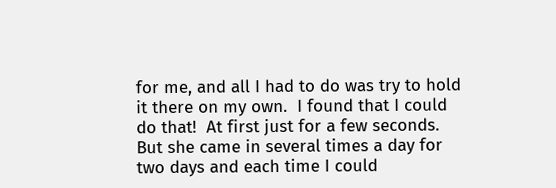for me, and all I had to do was try to hold it there on my own.  I found that I could do that!  At first just for a few seconds.  But she came in several times a day for two days and each time I could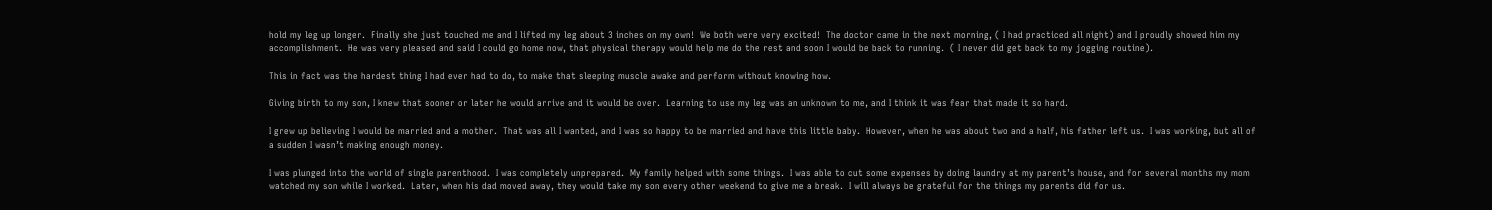hold my leg up longer.  Finally she just touched me and I lifted my leg about 3 inches on my own!  We both were very excited!  The doctor came in the next morning, ( I had practiced all night) and I proudly showed him my accomplishment.  He was very pleased and said I could go home now, that physical therapy would help me do the rest and soon I would be back to running.  ( I never did get back to my jogging routine).

This in fact was the hardest thing I had ever had to do, to make that sleeping muscle awake and perform without knowing how.

Giving birth to my son, I knew that sooner or later he would arrive and it would be over.  Learning to use my leg was an unknown to me, and I think it was fear that made it so hard.

I grew up believing I would be married and a mother.  That was all I wanted, and I was so happy to be married and have this little baby.  However, when he was about two and a half, his father left us.  I was working, but all of a sudden I wasn’t making enough money.

I was plunged into the world of single parenthood.  I was completely unprepared.  My family helped with some things.  I was able to cut some expenses by doing laundry at my parent’s house, and for several months my mom watched my son while I worked.  Later, when his dad moved away, they would take my son every other weekend to give me a break.  I will always be grateful for the things my parents did for us.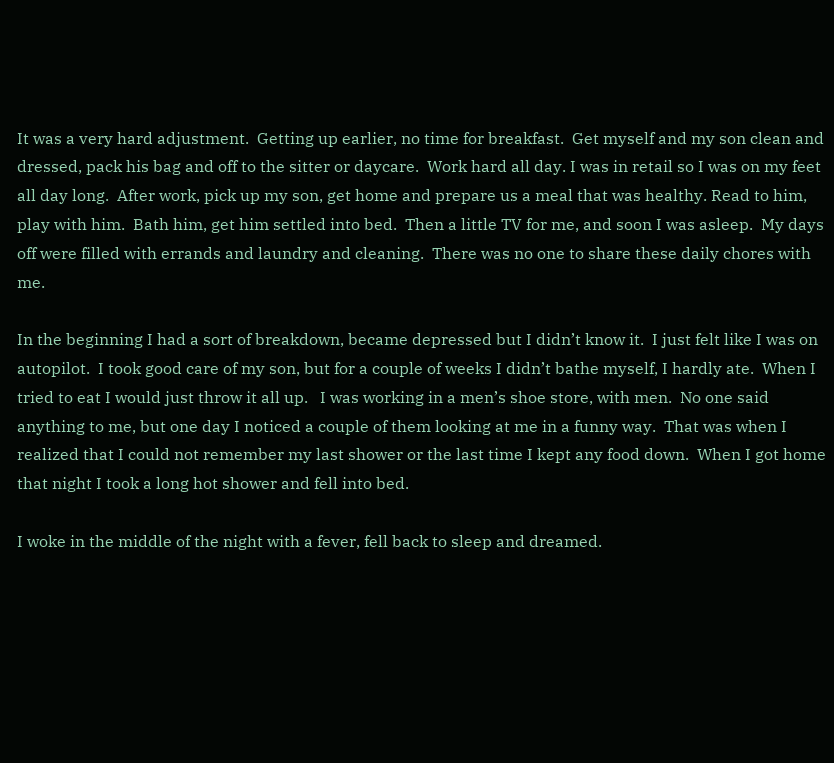It was a very hard adjustment.  Getting up earlier, no time for breakfast.  Get myself and my son clean and dressed, pack his bag and off to the sitter or daycare.  Work hard all day. I was in retail so I was on my feet all day long.  After work, pick up my son, get home and prepare us a meal that was healthy. Read to him, play with him.  Bath him, get him settled into bed.  Then a little TV for me, and soon I was asleep.  My days off were filled with errands and laundry and cleaning.  There was no one to share these daily chores with me.

In the beginning I had a sort of breakdown, became depressed but I didn’t know it.  I just felt like I was on autopilot.  I took good care of my son, but for a couple of weeks I didn’t bathe myself, I hardly ate.  When I tried to eat I would just throw it all up.   I was working in a men’s shoe store, with men.  No one said anything to me, but one day I noticed a couple of them looking at me in a funny way.  That was when I realized that I could not remember my last shower or the last time I kept any food down.  When I got home that night I took a long hot shower and fell into bed.

I woke in the middle of the night with a fever, fell back to sleep and dreamed.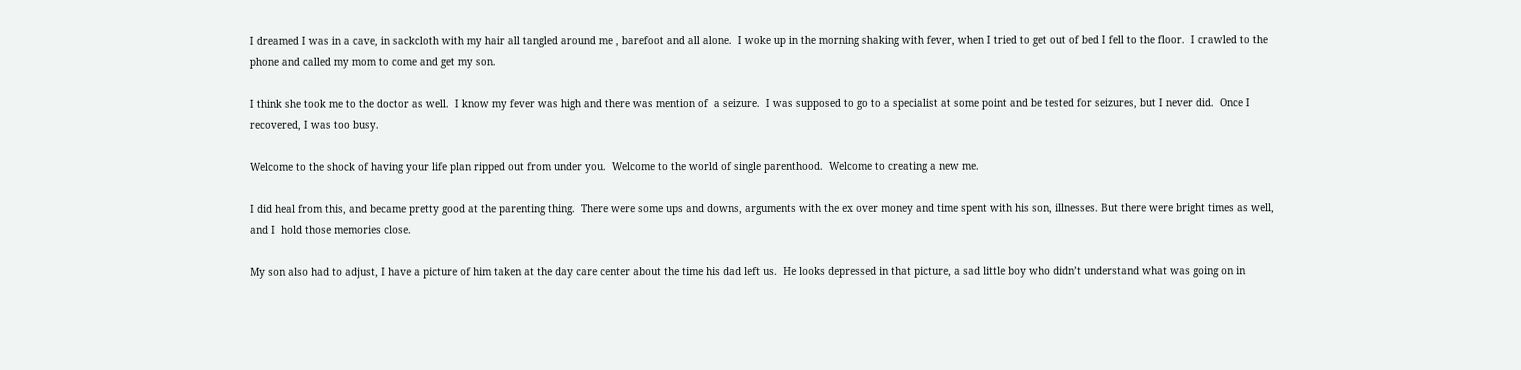I dreamed I was in a cave, in sackcloth with my hair all tangled around me , barefoot and all alone.  I woke up in the morning shaking with fever, when I tried to get out of bed I fell to the floor.  I crawled to the phone and called my mom to come and get my son.

I think she took me to the doctor as well.  I know my fever was high and there was mention of  a seizure.  I was supposed to go to a specialist at some point and be tested for seizures, but I never did.  Once I recovered, I was too busy.

Welcome to the shock of having your life plan ripped out from under you.  Welcome to the world of single parenthood.  Welcome to creating a new me.

I did heal from this, and became pretty good at the parenting thing.  There were some ups and downs, arguments with the ex over money and time spent with his son, illnesses. But there were bright times as well, and I  hold those memories close.

My son also had to adjust, I have a picture of him taken at the day care center about the time his dad left us.  He looks depressed in that picture, a sad little boy who didn’t understand what was going on in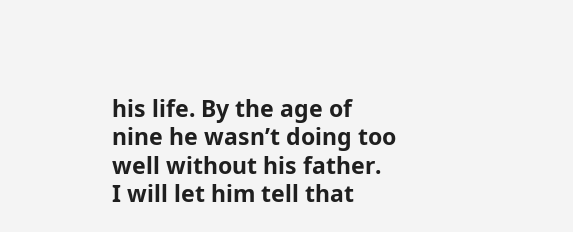his life. By the age of nine he wasn’t doing too well without his father.  I will let him tell that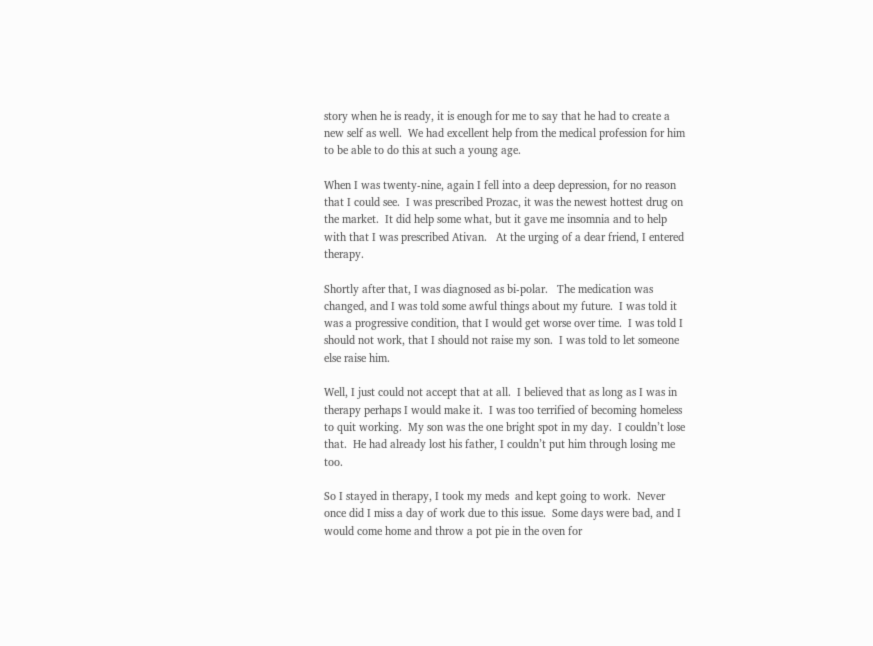story when he is ready, it is enough for me to say that he had to create a new self as well.  We had excellent help from the medical profession for him to be able to do this at such a young age.

When I was twenty-nine, again I fell into a deep depression, for no reason that I could see.  I was prescribed Prozac, it was the newest hottest drug on the market.  It did help some what, but it gave me insomnia and to help with that I was prescribed Ativan.   At the urging of a dear friend, I entered therapy.

Shortly after that, I was diagnosed as bi-polar.   The medication was changed, and I was told some awful things about my future.  I was told it was a progressive condition, that I would get worse over time.  I was told I should not work, that I should not raise my son.  I was told to let someone else raise him.

Well, I just could not accept that at all.  I believed that as long as I was in therapy perhaps I would make it.  I was too terrified of becoming homeless to quit working.  My son was the one bright spot in my day.  I couldn’t lose that.  He had already lost his father, I couldn’t put him through losing me too.

So I stayed in therapy, I took my meds  and kept going to work.  Never once did I miss a day of work due to this issue.  Some days were bad, and I would come home and throw a pot pie in the oven for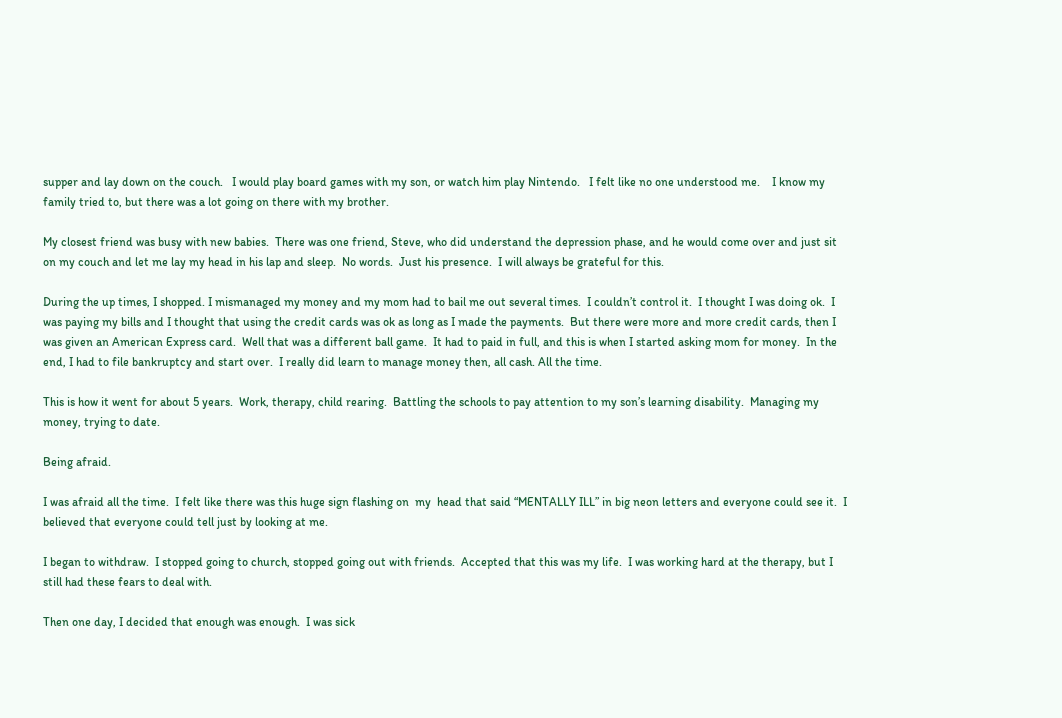supper and lay down on the couch.   I would play board games with my son, or watch him play Nintendo.   I felt like no one understood me.    I know my family tried to, but there was a lot going on there with my brother.

My closest friend was busy with new babies.  There was one friend, Steve, who did understand the depression phase, and he would come over and just sit on my couch and let me lay my head in his lap and sleep.  No words.  Just his presence.  I will always be grateful for this.

During the up times, I shopped. I mismanaged my money and my mom had to bail me out several times.  I couldn’t control it.  I thought I was doing ok.  I was paying my bills and I thought that using the credit cards was ok as long as I made the payments.  But there were more and more credit cards, then I was given an American Express card.  Well that was a different ball game.  It had to paid in full, and this is when I started asking mom for money.  In the end, I had to file bankruptcy and start over.  I really did learn to manage money then, all cash. All the time.

This is how it went for about 5 years.  Work, therapy, child rearing.  Battling the schools to pay attention to my son’s learning disability.  Managing my money, trying to date.

Being afraid.

I was afraid all the time.  I felt like there was this huge sign flashing on  my  head that said “MENTALLY ILL” in big neon letters and everyone could see it.  I believed that everyone could tell just by looking at me.

I began to withdraw.  I stopped going to church, stopped going out with friends.  Accepted that this was my life.  I was working hard at the therapy, but I still had these fears to deal with.

Then one day, I decided that enough was enough.  I was sick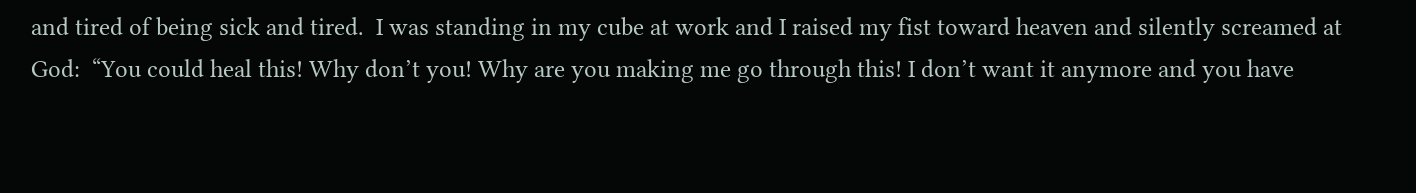and tired of being sick and tired.  I was standing in my cube at work and I raised my fist toward heaven and silently screamed at God:  “You could heal this! Why don’t you! Why are you making me go through this! I don’t want it anymore and you have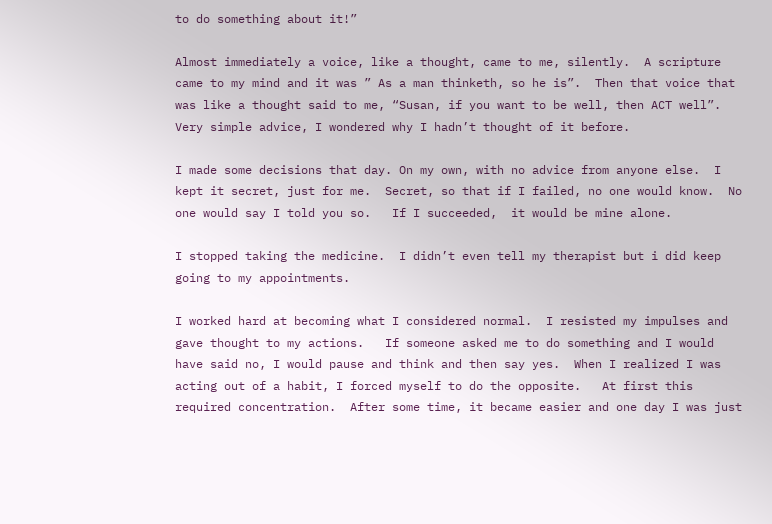to do something about it!”

Almost immediately a voice, like a thought, came to me, silently.  A scripture came to my mind and it was ” As a man thinketh, so he is”.  Then that voice that was like a thought said to me, “Susan, if you want to be well, then ACT well”.     Very simple advice, I wondered why I hadn’t thought of it before.

I made some decisions that day. On my own, with no advice from anyone else.  I kept it secret, just for me.  Secret, so that if I failed, no one would know.  No one would say I told you so.   If I succeeded,  it would be mine alone.

I stopped taking the medicine.  I didn’t even tell my therapist but i did keep going to my appointments.

I worked hard at becoming what I considered normal.  I resisted my impulses and gave thought to my actions.   If someone asked me to do something and I would have said no, I would pause and think and then say yes.  When I realized I was acting out of a habit, I forced myself to do the opposite.   At first this required concentration.  After some time, it became easier and one day I was just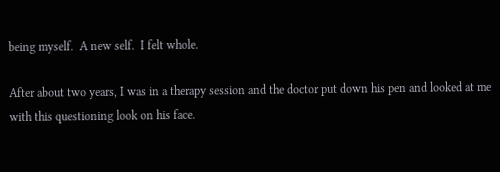being myself.  A new self.  I felt whole.

After about two years, I was in a therapy session and the doctor put down his pen and looked at me with this questioning look on his face.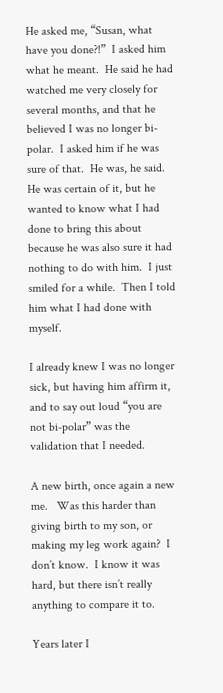He asked me, “Susan, what have you done?!”  I asked him what he meant.  He said he had watched me very closely for several months, and that he believed I was no longer bi-polar.  I asked him if he was sure of that.  He was, he said.  He was certain of it, but he wanted to know what I had done to bring this about because he was also sure it had nothing to do with him.  I just smiled for a while.  Then I told him what I had done with myself.

I already knew I was no longer sick, but having him affirm it, and to say out loud “you are not bi-polar” was the validation that I needed.

A new birth, once again a new me.   Was this harder than giving birth to my son, or making my leg work again?  I don’t know.  I know it was hard, but there isn’t really anything to compare it to.

Years later I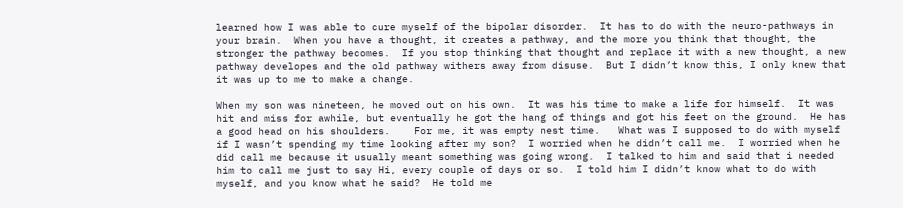learned how I was able to cure myself of the bipolar disorder.  It has to do with the neuro-pathways in your brain.  When you have a thought, it creates a pathway, and the more you think that thought, the stronger the pathway becomes.  If you stop thinking that thought and replace it with a new thought, a new pathway developes and the old pathway withers away from disuse.  But I didn’t know this, I only knew that it was up to me to make a change.

When my son was nineteen, he moved out on his own.  It was his time to make a life for himself.  It was hit and miss for awhile, but eventually he got the hang of things and got his feet on the ground.  He has a good head on his shoulders.    For me, it was empty nest time.   What was I supposed to do with myself if I wasn’t spending my time looking after my son?  I worried when he didn’t call me.  I worried when he did call me because it usually meant something was going wrong.  I talked to him and said that i needed him to call me just to say Hi, every couple of days or so.  I told him I didn’t know what to do with myself, and you know what he said?  He told me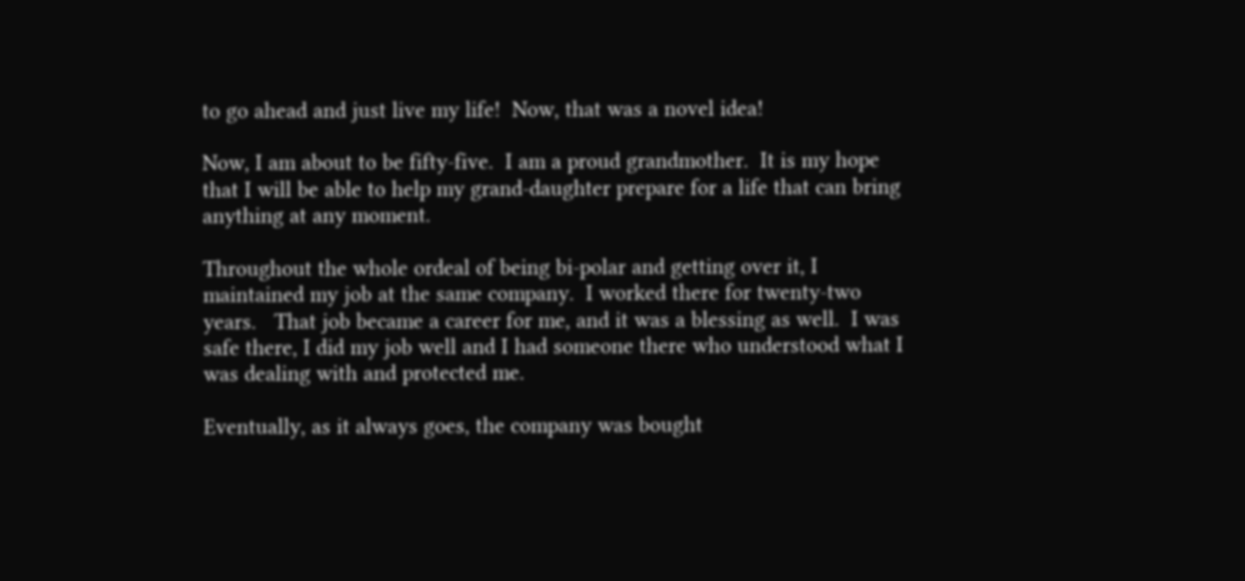to go ahead and just live my life!  Now, that was a novel idea!

Now, I am about to be fifty-five.  I am a proud grandmother.  It is my hope that I will be able to help my grand-daughter prepare for a life that can bring anything at any moment.

Throughout the whole ordeal of being bi-polar and getting over it, I maintained my job at the same company.  I worked there for twenty-two years.   That job became a career for me, and it was a blessing as well.  I was safe there, I did my job well and I had someone there who understood what I was dealing with and protected me.

Eventually, as it always goes, the company was bought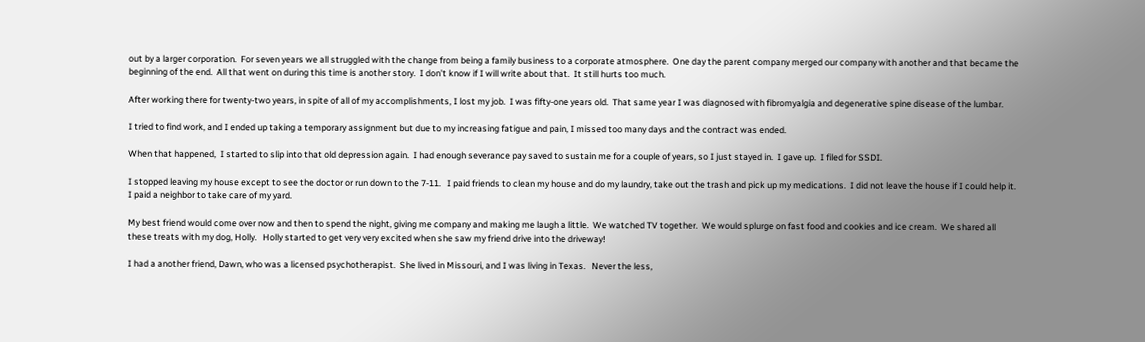out by a larger corporation.  For seven years we all struggled with the change from being a family business to a corporate atmosphere.  One day the parent company merged our company with another and that became the beginning of the end.  All that went on during this time is another story.  I don’t know if I will write about that.  It still hurts too much.

After working there for twenty-two years, in spite of all of my accomplishments, I lost my job.  I was fifty-one years old.  That same year I was diagnosed with fibromyalgia and degenerative spine disease of the lumbar.

I tried to find work, and I ended up taking a temporary assignment but due to my increasing fatigue and pain, I missed too many days and the contract was ended.

When that happened,  I started to slip into that old depression again.  I had enough severance pay saved to sustain me for a couple of years, so I just stayed in.  I gave up.  I filed for SSDI.

I stopped leaving my house except to see the doctor or run down to the 7-11.   I paid friends to clean my house and do my laundry, take out the trash and pick up my medications.  I did not leave the house if I could help it.  I paid a neighbor to take care of my yard.

My best friend would come over now and then to spend the night, giving me company and making me laugh a little.  We watched TV together.  We would splurge on fast food and cookies and ice cream.  We shared all these treats with my dog, Holly.   Holly started to get very very excited when she saw my friend drive into the driveway!

I had a another friend, Dawn, who was a licensed psychotherapist.  She lived in Missouri, and I was living in Texas.   Never the less,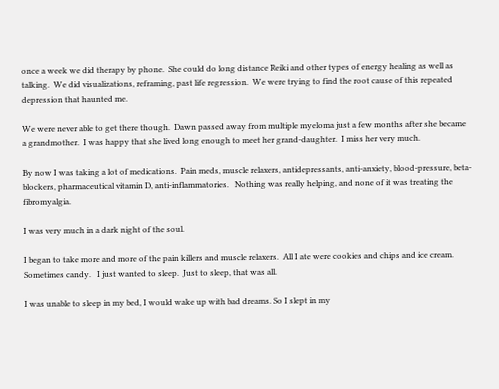once a week we did therapy by phone.  She could do long distance Reiki and other types of energy healing as well as talking.  We did visualizations, reframing, past life regression.  We were trying to find the root cause of this repeated depression that haunted me.

We were never able to get there though.  Dawn passed away from multiple myeloma just a few months after she became a grandmother.  I was happy that she lived long enough to meet her grand-daughter.  I miss her very much.

By now I was taking a lot of medications.  Pain meds, muscle relaxers, antidepressants, anti-anxiety, blood-pressure, beta-blockers, pharmaceutical vitamin D, anti-inflammatories.   Nothing was really helping, and none of it was treating the fibromyalgia.

I was very much in a dark night of the soul.

I began to take more and more of the pain killers and muscle relaxers.  All I ate were cookies and chips and ice cream.  Sometimes candy.   I just wanted to sleep.  Just to sleep, that was all.

I was unable to sleep in my bed, I would wake up with bad dreams. So I slept in my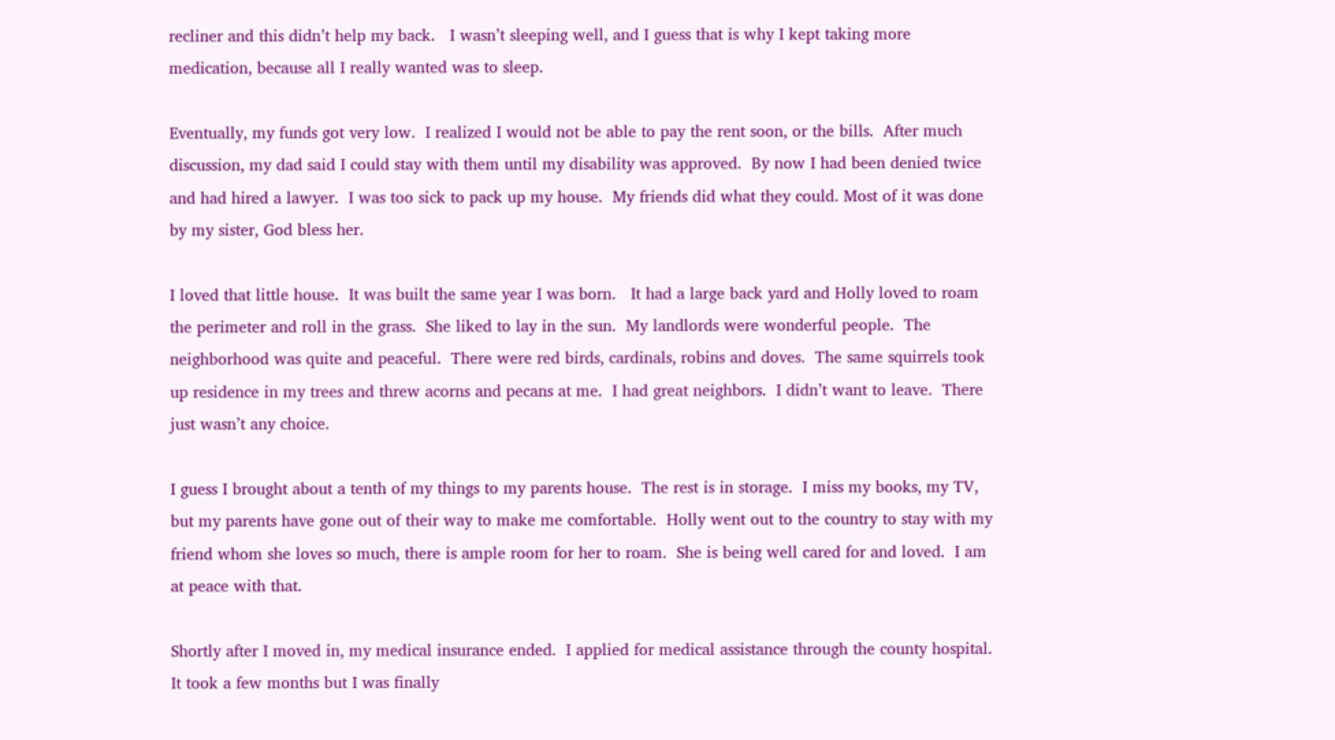recliner and this didn’t help my back.   I wasn’t sleeping well, and I guess that is why I kept taking more medication, because all I really wanted was to sleep.

Eventually, my funds got very low.  I realized I would not be able to pay the rent soon, or the bills.  After much discussion, my dad said I could stay with them until my disability was approved.  By now I had been denied twice and had hired a lawyer.  I was too sick to pack up my house.  My friends did what they could. Most of it was done by my sister, God bless her.

I loved that little house.  It was built the same year I was born.   It had a large back yard and Holly loved to roam the perimeter and roll in the grass.  She liked to lay in the sun.  My landlords were wonderful people.  The neighborhood was quite and peaceful.  There were red birds, cardinals, robins and doves.  The same squirrels took up residence in my trees and threw acorns and pecans at me.  I had great neighbors.  I didn’t want to leave.  There just wasn’t any choice.

I guess I brought about a tenth of my things to my parents house.  The rest is in storage.  I miss my books, my TV, but my parents have gone out of their way to make me comfortable.  Holly went out to the country to stay with my friend whom she loves so much, there is ample room for her to roam.  She is being well cared for and loved.  I am at peace with that.

Shortly after I moved in, my medical insurance ended.  I applied for medical assistance through the county hospital. It took a few months but I was finally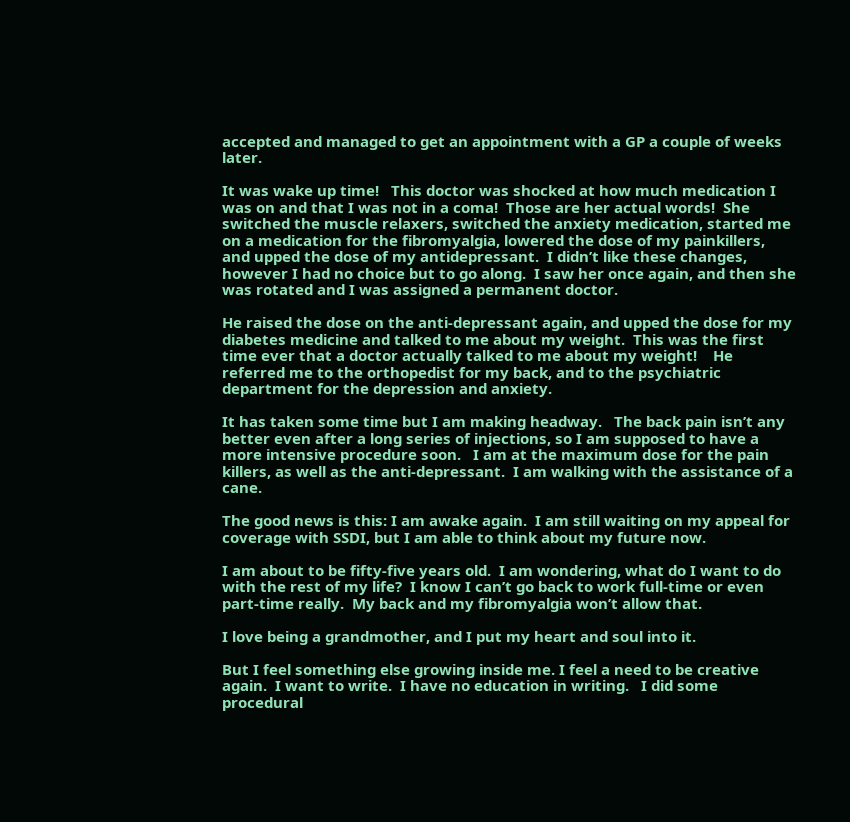accepted and managed to get an appointment with a GP a couple of weeks later.

It was wake up time!   This doctor was shocked at how much medication I  was on and that I was not in a coma!  Those are her actual words!  She switched the muscle relaxers, switched the anxiety medication, started me on a medication for the fibromyalgia, lowered the dose of my painkillers,  and upped the dose of my antidepressant.  I didn’t like these changes, however I had no choice but to go along.  I saw her once again, and then she was rotated and I was assigned a permanent doctor.

He raised the dose on the anti-depressant again, and upped the dose for my diabetes medicine and talked to me about my weight.  This was the first time ever that a doctor actually talked to me about my weight!    He referred me to the orthopedist for my back, and to the psychiatric department for the depression and anxiety.

It has taken some time but I am making headway.   The back pain isn’t any better even after a long series of injections, so I am supposed to have a more intensive procedure soon.   I am at the maximum dose for the pain killers, as well as the anti-depressant.  I am walking with the assistance of a cane.

The good news is this: I am awake again.  I am still waiting on my appeal for coverage with SSDI, but I am able to think about my future now.

I am about to be fifty-five years old.  I am wondering, what do I want to do with the rest of my life?  I know I can’t go back to work full-time or even part-time really.  My back and my fibromyalgia won’t allow that.

I love being a grandmother, and I put my heart and soul into it.

But I feel something else growing inside me. I feel a need to be creative again.  I want to write.  I have no education in writing.   I did some procedural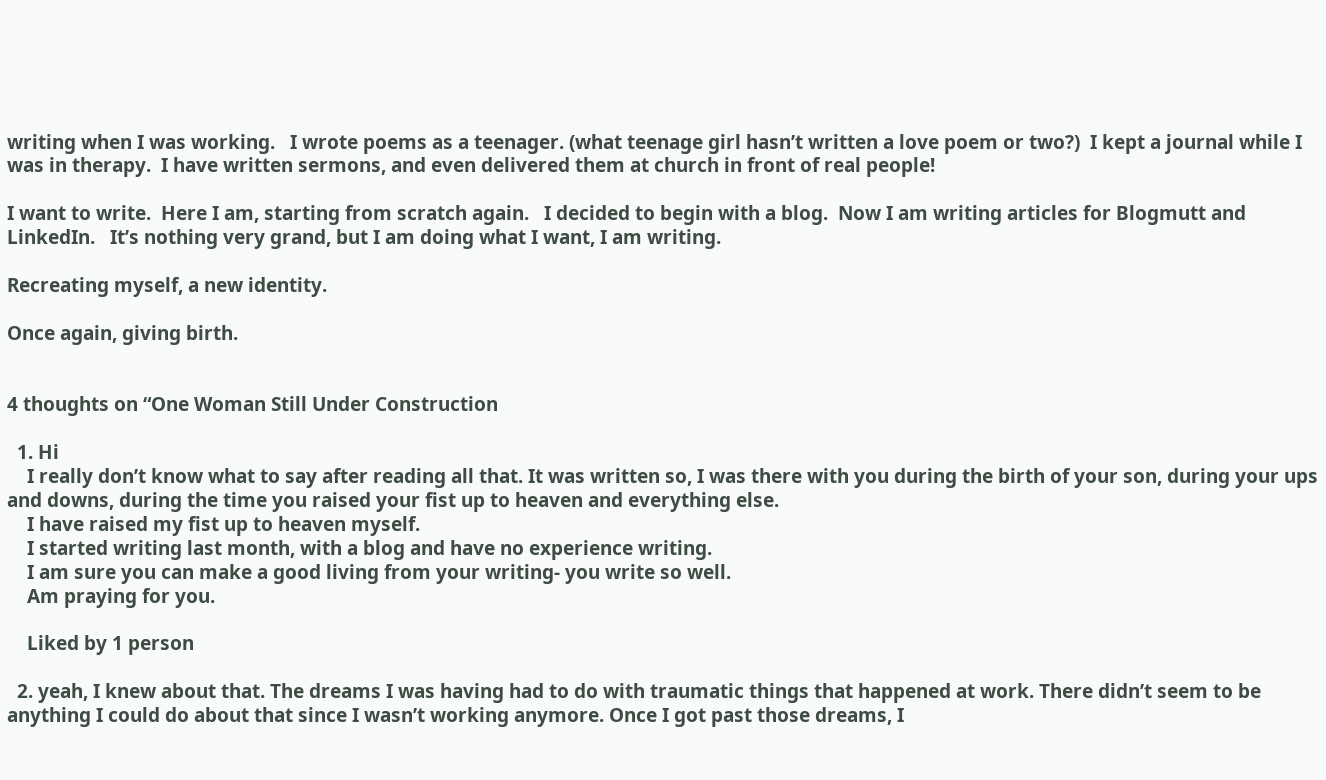writing when I was working.   I wrote poems as a teenager. (what teenage girl hasn’t written a love poem or two?)  I kept a journal while I was in therapy.  I have written sermons, and even delivered them at church in front of real people!

I want to write.  Here I am, starting from scratch again.   I decided to begin with a blog.  Now I am writing articles for Blogmutt and LinkedIn.   It’s nothing very grand, but I am doing what I want, I am writing.

Recreating myself, a new identity.

Once again, giving birth.


4 thoughts on “One Woman Still Under Construction

  1. Hi
    I really don’t know what to say after reading all that. It was written so, I was there with you during the birth of your son, during your ups and downs, during the time you raised your fist up to heaven and everything else.
    I have raised my fist up to heaven myself.
    I started writing last month, with a blog and have no experience writing.
    I am sure you can make a good living from your writing- you write so well.
    Am praying for you.

    Liked by 1 person

  2. yeah, I knew about that. The dreams I was having had to do with traumatic things that happened at work. There didn’t seem to be anything I could do about that since I wasn’t working anymore. Once I got past those dreams, I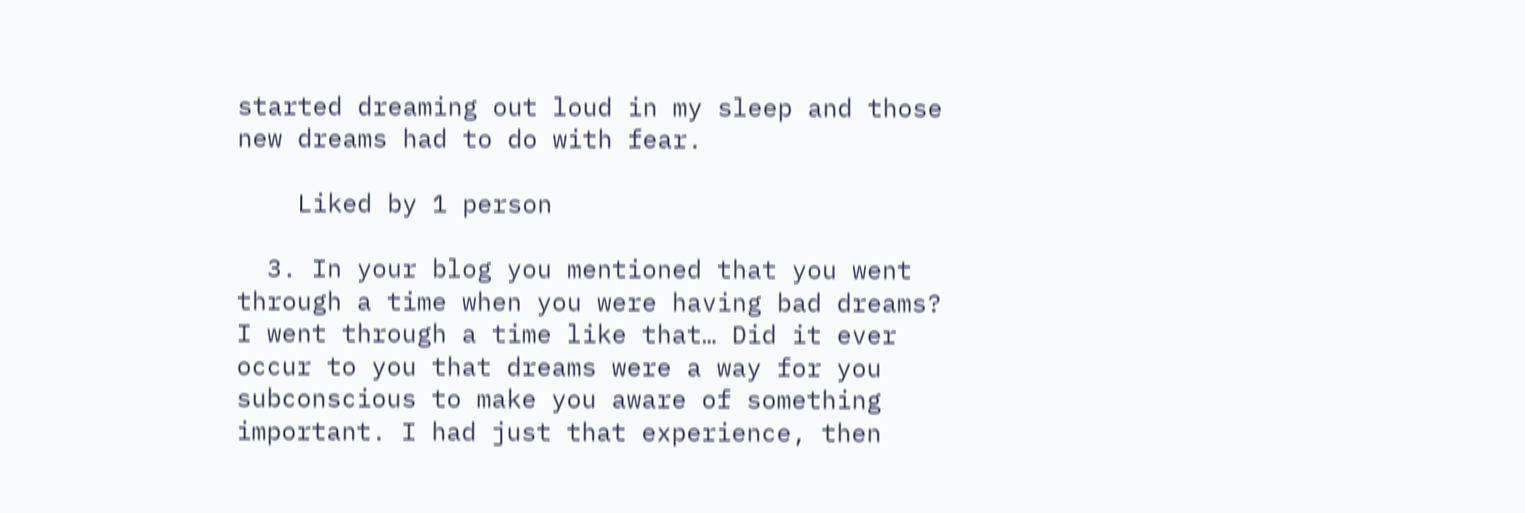started dreaming out loud in my sleep and those new dreams had to do with fear.

    Liked by 1 person

  3. In your blog you mentioned that you went through a time when you were having bad dreams? I went through a time like that… Did it ever occur to you that dreams were a way for you subconscious to make you aware of something important. I had just that experience, then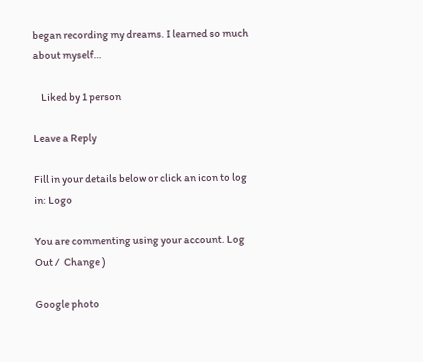began recording my dreams. I learned so much about myself…

    Liked by 1 person

Leave a Reply

Fill in your details below or click an icon to log in: Logo

You are commenting using your account. Log Out /  Change )

Google photo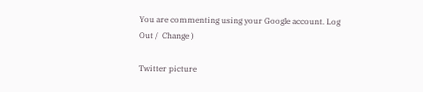You are commenting using your Google account. Log Out /  Change )

Twitter picture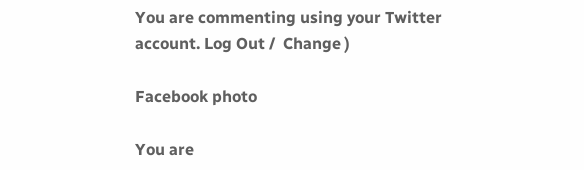You are commenting using your Twitter account. Log Out /  Change )

Facebook photo

You are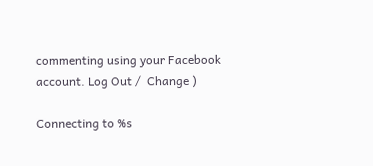commenting using your Facebook account. Log Out /  Change )

Connecting to %s